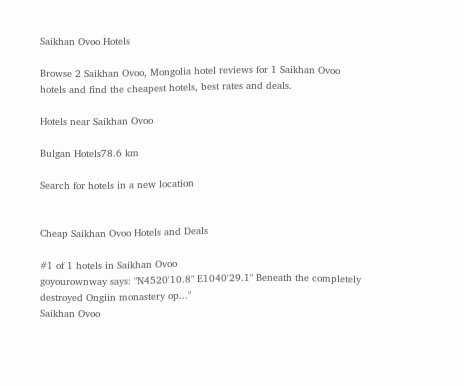Saikhan Ovoo Hotels

Browse 2 Saikhan Ovoo, Mongolia hotel reviews for 1 Saikhan Ovoo hotels and find the cheapest hotels, best rates and deals.

Hotels near Saikhan Ovoo

Bulgan Hotels78.6 km

Search for hotels in a new location


Cheap Saikhan Ovoo Hotels and Deals

#1 of 1 hotels in Saikhan Ovoo
goyourownway says: "N4520'10.8" E1040'29.1" Beneath the completely destroyed Ongiin monastery op..."
Saikhan Ovoo